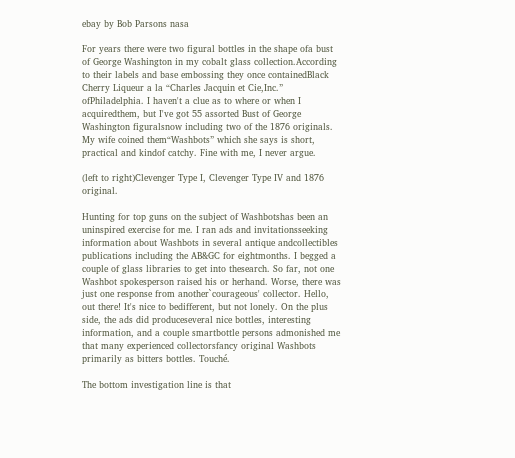ebay by Bob Parsons nasa

For years there were two figural bottles in the shape ofa bust of George Washington in my cobalt glass collection.According to their labels and base embossing they once containedBlack Cherry Liqueur a la “Charles Jacquin et Cie,Inc.” ofPhiladelphia. I haven't a clue as to where or when I acquiredthem, but I've got 55 assorted Bust of George Washington figuralsnow including two of the 1876 originals. My wife coined them“Washbots” which she says is short, practical and kindof catchy. Fine with me, I never argue.

(left to right)Clevenger Type I, Clevenger Type IV and 1876 original.

Hunting for top guns on the subject of Washbotshas been an uninspired exercise for me. I ran ads and invitationsseeking information about Washbots in several antique andcollectibles publications including the AB&GC for eightmonths. I begged a couple of glass libraries to get into thesearch. So far, not one Washbot spokesperson raised his or herhand. Worse, there was just one response from another`courageous' collector. Hello, out there! It's nice to bedifferent, but not lonely. On the plus side, the ads did produceseveral nice bottles, interesting information, and a couple smartbottle persons admonished me that many experienced collectorsfancy original Washbots primarily as bitters bottles. Touché.

The bottom investigation line is that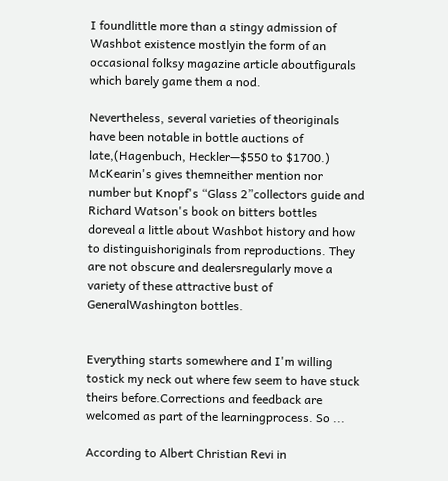I foundlittle more than a stingy admission of Washbot existence mostlyin the form of an occasional folksy magazine article aboutfigurals which barely game them a nod.

Nevertheless, several varieties of theoriginals have been notable in bottle auctions of late,(Hagenbuch, Heckler—$550 to $1700.) McKearin's gives themneither mention nor number but Knopf's “Glass 2”collectors guide and Richard Watson's book on bitters bottles doreveal a little about Washbot history and how to distinguishoriginals from reproductions. They are not obscure and dealersregularly move a variety of these attractive bust of GeneralWashington bottles.


Everything starts somewhere and I'm willing tostick my neck out where few seem to have stuck theirs before.Corrections and feedback are welcomed as part of the learningprocess. So ...

According to Albert Christian Revi in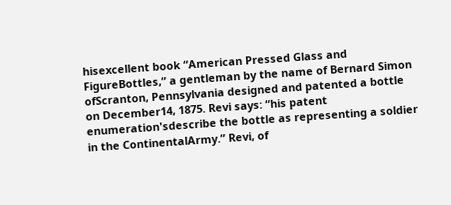hisexcellent book “American Pressed Glass and FigureBottles,” a gentleman by the name of Bernard Simon ofScranton, Pennsylvania designed and patented a bottle on December14, 1875. Revi says: “his patent enumeration'sdescribe the bottle as representing a soldier in the ContinentalArmy.” Revi, of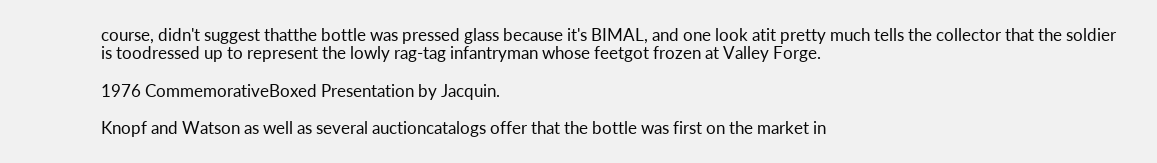course, didn't suggest thatthe bottle was pressed glass because it's BIMAL, and one look atit pretty much tells the collector that the soldier is toodressed up to represent the lowly rag-tag infantryman whose feetgot frozen at Valley Forge.

1976 CommemorativeBoxed Presentation by Jacquin.

Knopf and Watson as well as several auctioncatalogs offer that the bottle was first on the market in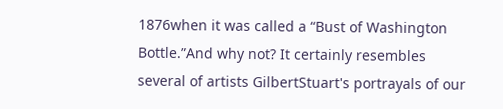1876when it was called a “Bust of Washington Bottle.”And why not? It certainly resembles several of artists GilbertStuart's portrayals of our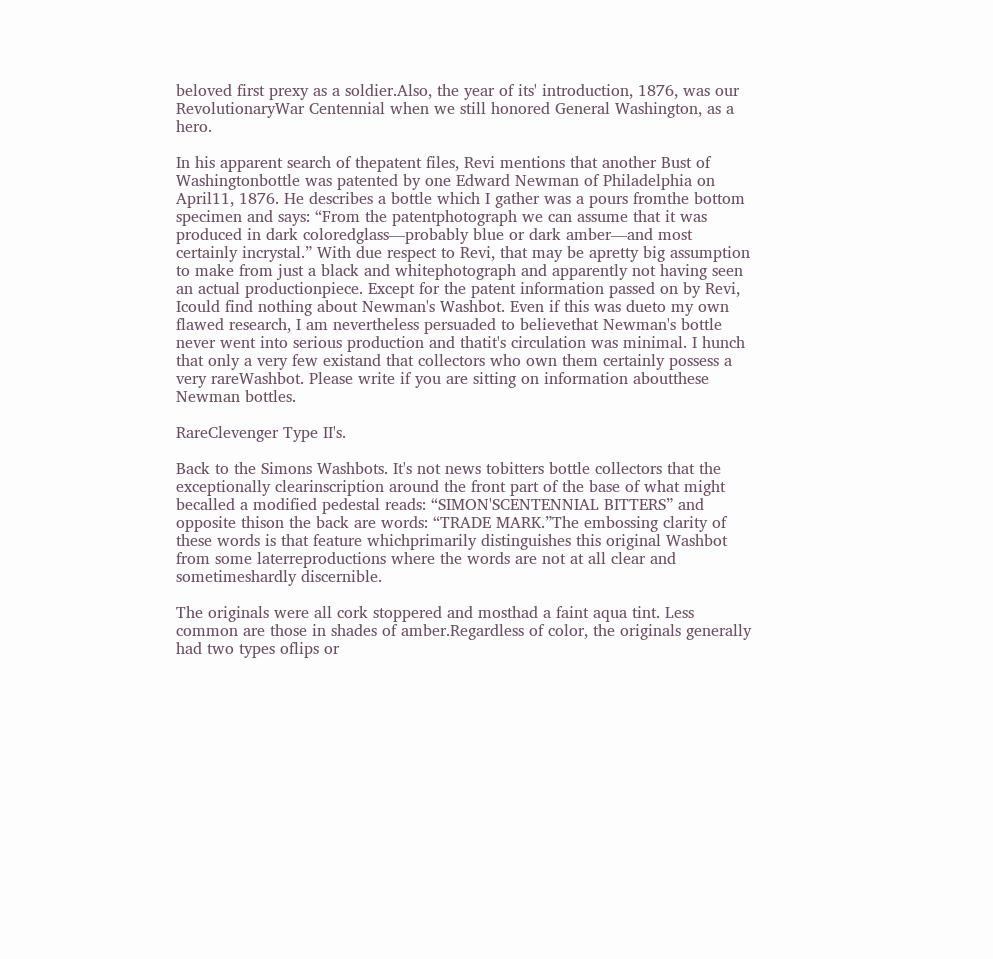beloved first prexy as a soldier.Also, the year of its' introduction, 1876, was our RevolutionaryWar Centennial when we still honored General Washington, as a hero.

In his apparent search of thepatent files, Revi mentions that another Bust of Washingtonbottle was patented by one Edward Newman of Philadelphia on April11, 1876. He describes a bottle which I gather was a pours fromthe bottom specimen and says: “From the patentphotograph we can assume that it was produced in dark coloredglass—probably blue or dark amber—and most certainly incrystal.” With due respect to Revi, that may be apretty big assumption to make from just a black and whitephotograph and apparently not having seen an actual productionpiece. Except for the patent information passed on by Revi, Icould find nothing about Newman's Washbot. Even if this was dueto my own flawed research, I am nevertheless persuaded to believethat Newman's bottle never went into serious production and thatit's circulation was minimal. I hunch that only a very few existand that collectors who own them certainly possess a very rareWashbot. Please write if you are sitting on information aboutthese Newman bottles.

RareClevenger Type II's.

Back to the Simons Washbots. It's not news tobitters bottle collectors that the exceptionally clearinscription around the front part of the base of what might becalled a modified pedestal reads: “SIMON'SCENTENNIAL BITTERS” and opposite thison the back are words: “TRADE MARK.”The embossing clarity of these words is that feature whichprimarily distinguishes this original Washbot from some laterreproductions where the words are not at all clear and sometimeshardly discernible.

The originals were all cork stoppered and mosthad a faint aqua tint. Less common are those in shades of amber.Regardless of color, the originals generally had two types oflips or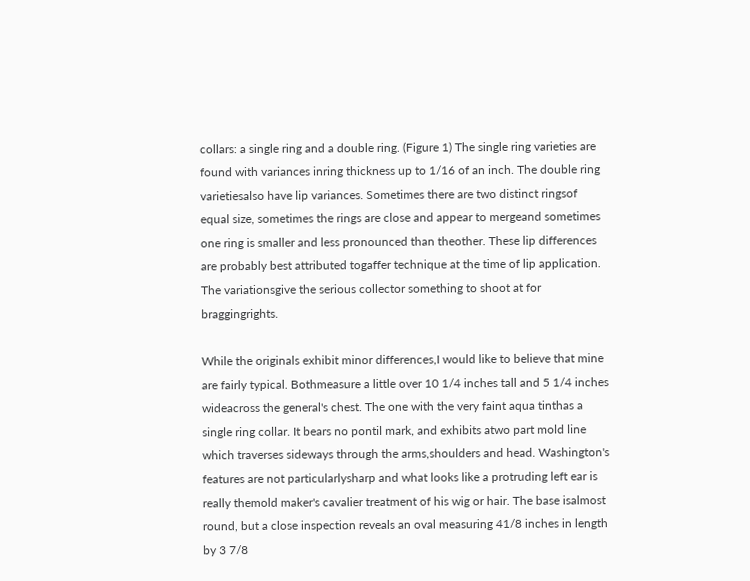collars: a single ring and a double ring. (Figure 1) The single ring varieties are found with variances inring thickness up to 1/16 of an inch. The double ring varietiesalso have lip variances. Sometimes there are two distinct ringsof equal size, sometimes the rings are close and appear to mergeand sometimes one ring is smaller and less pronounced than theother. These lip differences are probably best attributed togaffer technique at the time of lip application. The variationsgive the serious collector something to shoot at for braggingrights.

While the originals exhibit minor differences,I would like to believe that mine are fairly typical. Bothmeasure a little over 10 1/4 inches tall and 5 1/4 inches wideacross the general's chest. The one with the very faint aqua tinthas a single ring collar. It bears no pontil mark, and exhibits atwo part mold line which traverses sideways through the arms,shoulders and head. Washington's features are not particularlysharp and what looks like a protruding left ear is really themold maker's cavalier treatment of his wig or hair. The base isalmost round, but a close inspection reveals an oval measuring 41/8 inches in length by 3 7/8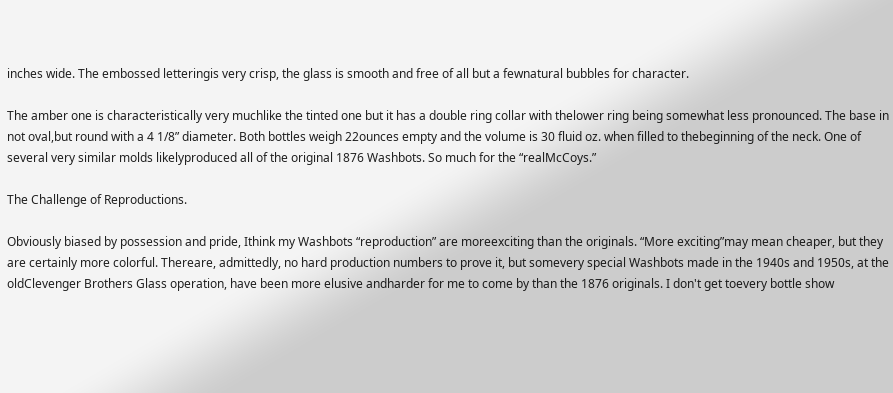inches wide. The embossed letteringis very crisp, the glass is smooth and free of all but a fewnatural bubbles for character.

The amber one is characteristically very muchlike the tinted one but it has a double ring collar with thelower ring being somewhat less pronounced. The base in not oval,but round with a 4 1/8” diameter. Both bottles weigh 22ounces empty and the volume is 30 fluid oz. when filled to thebeginning of the neck. One of several very similar molds likelyproduced all of the original 1876 Washbots. So much for the “realMcCoys.”

The Challenge of Reproductions.

Obviously biased by possession and pride, Ithink my Washbots “reproduction” are moreexciting than the originals. “More exciting”may mean cheaper, but they are certainly more colorful. Thereare, admittedly, no hard production numbers to prove it, but somevery special Washbots made in the 1940s and 1950s, at the oldClevenger Brothers Glass operation, have been more elusive andharder for me to come by than the 1876 originals. I don't get toevery bottle show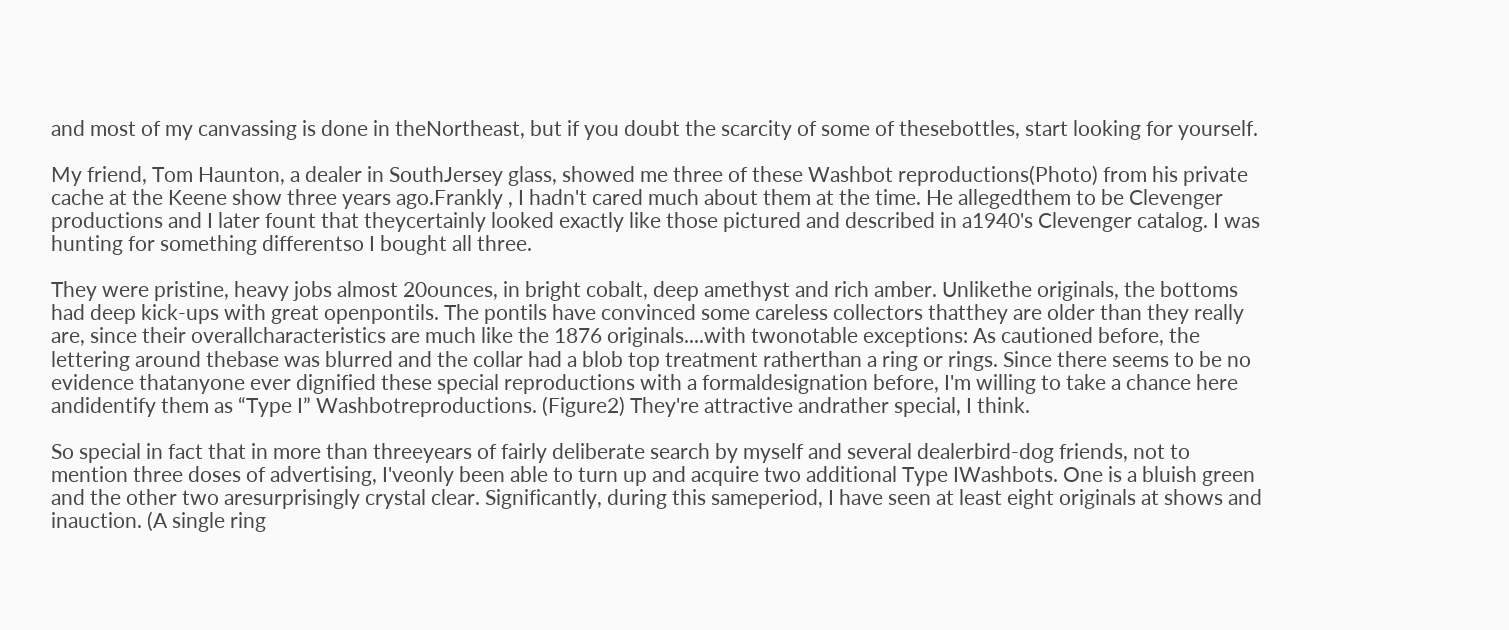and most of my canvassing is done in theNortheast, but if you doubt the scarcity of some of thesebottles, start looking for yourself.

My friend, Tom Haunton, a dealer in SouthJersey glass, showed me three of these Washbot reproductions(Photo) from his private cache at the Keene show three years ago.Frankly , I hadn't cared much about them at the time. He allegedthem to be Clevenger productions and I later fount that theycertainly looked exactly like those pictured and described in a1940's Clevenger catalog. I was hunting for something differentso I bought all three.

They were pristine, heavy jobs almost 20ounces, in bright cobalt, deep amethyst and rich amber. Unlikethe originals, the bottoms had deep kick-ups with great openpontils. The pontils have convinced some careless collectors thatthey are older than they really are, since their overallcharacteristics are much like the 1876 originals....with twonotable exceptions: As cautioned before, the lettering around thebase was blurred and the collar had a blob top treatment ratherthan a ring or rings. Since there seems to be no evidence thatanyone ever dignified these special reproductions with a formaldesignation before, I'm willing to take a chance here andidentify them as “Type I” Washbotreproductions. (Figure2) They're attractive andrather special, I think.

So special in fact that in more than threeyears of fairly deliberate search by myself and several dealerbird-dog friends, not to mention three doses of advertising, I'veonly been able to turn up and acquire two additional Type IWashbots. One is a bluish green and the other two aresurprisingly crystal clear. Significantly, during this sameperiod, I have seen at least eight originals at shows and inauction. (A single ring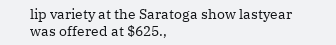lip variety at the Saratoga show lastyear was offered at $625.,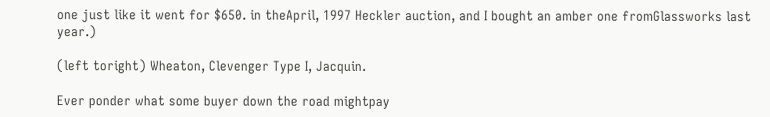one just like it went for $650. in theApril, 1997 Heckler auction, and I bought an amber one fromGlassworks last year.)

(left toright) Wheaton, Clevenger Type I, Jacquin.

Ever ponder what some buyer down the road mightpay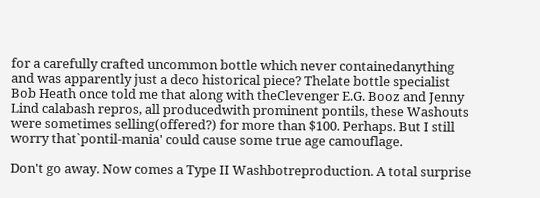for a carefully crafted uncommon bottle which never containedanything and was apparently just a deco historical piece? Thelate bottle specialist Bob Heath once told me that along with theClevenger E.G. Booz and Jenny Lind calabash repros, all producedwith prominent pontils, these Washouts were sometimes selling(offered?) for more than $100. Perhaps. But I still worry that`pontil-mania' could cause some true age camouflage.

Don't go away. Now comes a Type II Washbotreproduction. A total surprise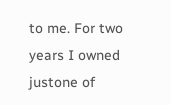to me. For two years I owned justone of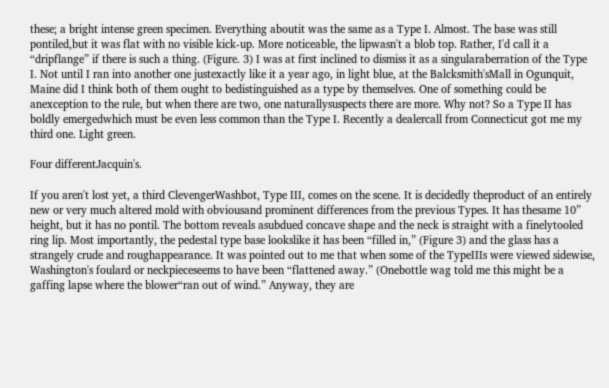these; a bright intense green specimen. Everything aboutit was the same as a Type I. Almost. The base was still pontiled,but it was flat with no visible kick-up. More noticeable, the lipwasn't a blob top. Rather, I'd call it a “dripflange” if there is such a thing. (Figure. 3) I was at first inclined to dismiss it as a singularaberration of the Type I. Not until I ran into another one justexactly like it a year ago, in light blue, at the Balcksmith'sMall in Ogunquit, Maine did I think both of them ought to bedistinguished as a type by themselves. One of something could be anexception to the rule, but when there are two, one naturallysuspects there are more. Why not? So a Type II has boldly emergedwhich must be even less common than the Type I. Recently a dealercall from Connecticut got me my third one. Light green.

Four differentJacquin's.

If you aren't lost yet, a third ClevengerWashbot, Type III, comes on the scene. It is decidedly theproduct of an entirely new or very much altered mold with obviousand prominent differences from the previous Types. It has thesame 10” height, but it has no pontil. The bottom reveals asubdued concave shape and the neck is straight with a finelytooled ring lip. Most importantly, the pedestal type base lookslike it has been “filled in,” (Figure 3) and the glass has a strangely crude and roughappearance. It was pointed out to me that when some of the TypeIIIs were viewed sidewise, Washington's foulard or neckpieceseems to have been “flattened away.” (Onebottle wag told me this might be a gaffing lapse where the blower“ran out of wind.” Anyway, they are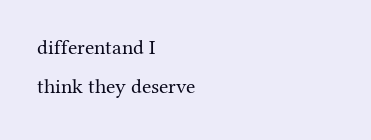differentand I think they deserve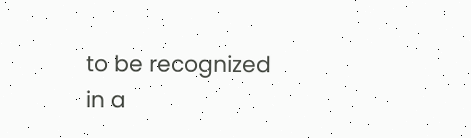to be recognized in a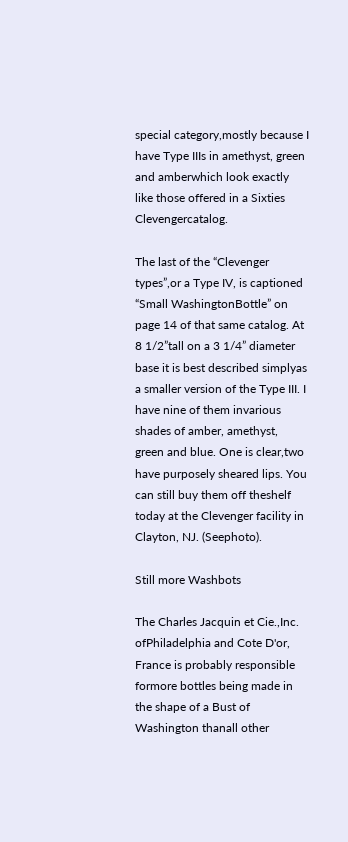special category,mostly because I have Type IIIs in amethyst, green and amberwhich look exactly like those offered in a Sixties Clevengercatalog.

The last of the “Clevenger types”,or a Type IV, is captioned “Small WashingtonBottle” on page 14 of that same catalog. At 8 1/2”tall on a 3 1/4” diameter base it is best described simplyas a smaller version of the Type III. I have nine of them invarious shades of amber, amethyst, green and blue. One is clear,two have purposely sheared lips. You can still buy them off theshelf today at the Clevenger facility in Clayton, NJ. (Seephoto).

Still more Washbots

The Charles Jacquin et Cie.,Inc. ofPhiladelphia and Cote D'or, France is probably responsible formore bottles being made in the shape of a Bust of Washington thanall other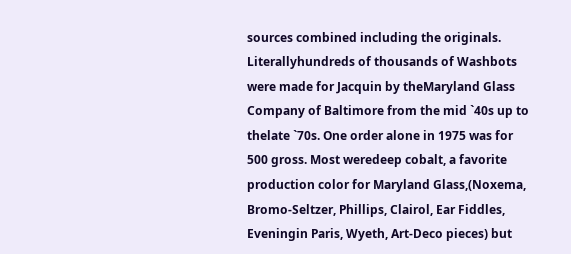sources combined including the originals. Literallyhundreds of thousands of Washbots were made for Jacquin by theMaryland Glass Company of Baltimore from the mid `40s up to thelate `70s. One order alone in 1975 was for 500 gross. Most weredeep cobalt, a favorite production color for Maryland Glass,(Noxema, Bromo-Seltzer, Phillips, Clairol, Ear Fiddles, Eveningin Paris, Wyeth, Art-Deco pieces) but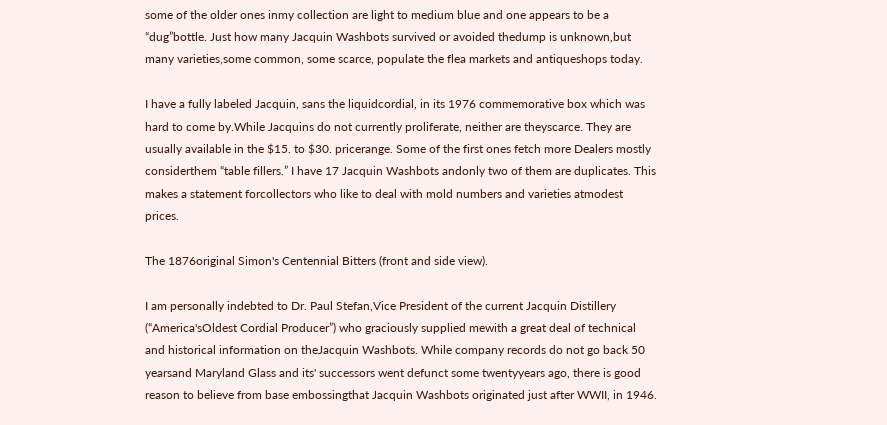some of the older ones inmy collection are light to medium blue and one appears to be a “dug”bottle. Just how many Jacquin Washbots survived or avoided thedump is unknown,but many varieties,some common, some scarce, populate the flea markets and antiqueshops today.

I have a fully labeled Jacquin, sans the liquidcordial, in its 1976 commemorative box which was hard to come by.While Jacquins do not currently proliferate, neither are theyscarce. They are usually available in the $15. to $30. pricerange. Some of the first ones fetch more Dealers mostly considerthem “table fillers.” I have 17 Jacquin Washbots andonly two of them are duplicates. This makes a statement forcollectors who like to deal with mold numbers and varieties atmodest prices.

The 1876original Simon's Centennial Bitters (front and side view).

I am personally indebted to Dr. Paul Stefan,Vice President of the current Jacquin Distillery (“America'sOldest Cordial Producer”) who graciously supplied mewith a great deal of technical and historical information on theJacquin Washbots. While company records do not go back 50 yearsand Maryland Glass and its' successors went defunct some twentyyears ago, there is good reason to believe from base embossingthat Jacquin Washbots originated just after WWII, in 1946.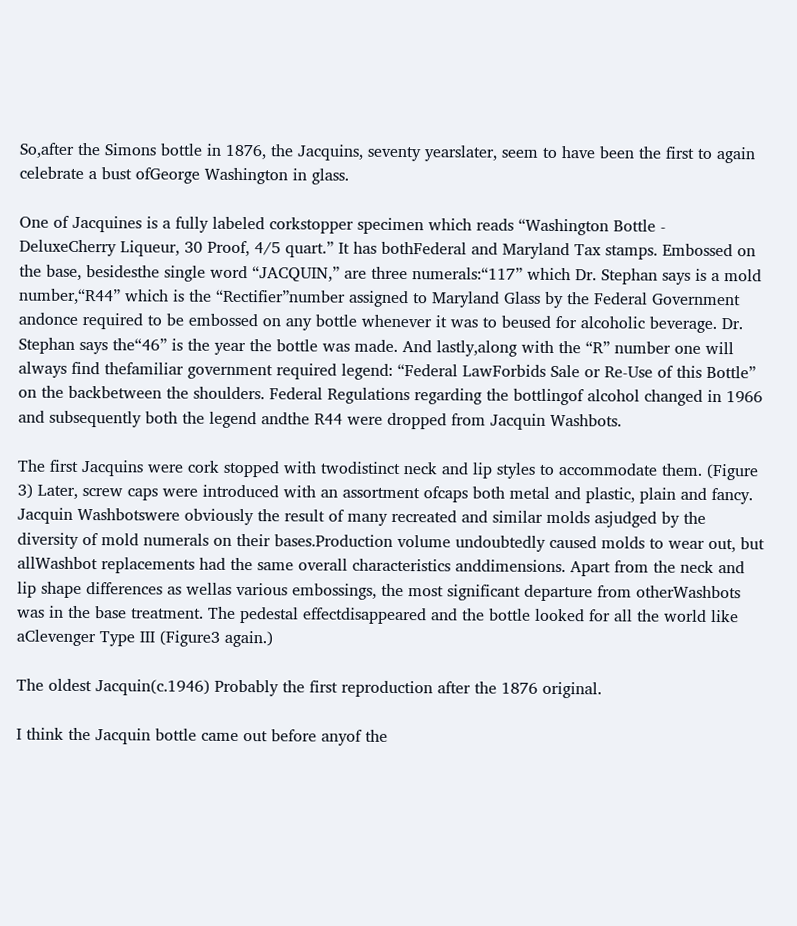So,after the Simons bottle in 1876, the Jacquins, seventy yearslater, seem to have been the first to again celebrate a bust ofGeorge Washington in glass.

One of Jacquines is a fully labeled corkstopper specimen which reads “Washington Bottle - DeluxeCherry Liqueur, 30 Proof, 4/5 quart.” It has bothFederal and Maryland Tax stamps. Embossed on the base, besidesthe single word “JACQUIN,” are three numerals:“117” which Dr. Stephan says is a mold number,“R44” which is the “Rectifier”number assigned to Maryland Glass by the Federal Government andonce required to be embossed on any bottle whenever it was to beused for alcoholic beverage. Dr. Stephan says the“46” is the year the bottle was made. And lastly,along with the “R” number one will always find thefamiliar government required legend: “Federal LawForbids Sale or Re-Use of this Bottle” on the backbetween the shoulders. Federal Regulations regarding the bottlingof alcohol changed in 1966 and subsequently both the legend andthe R44 were dropped from Jacquin Washbots.

The first Jacquins were cork stopped with twodistinct neck and lip styles to accommodate them. (Figure 3) Later, screw caps were introduced with an assortment ofcaps both metal and plastic, plain and fancy. Jacquin Washbotswere obviously the result of many recreated and similar molds asjudged by the diversity of mold numerals on their bases.Production volume undoubtedly caused molds to wear out, but allWashbot replacements had the same overall characteristics anddimensions. Apart from the neck and lip shape differences as wellas various embossings, the most significant departure from otherWashbots was in the base treatment. The pedestal effectdisappeared and the bottle looked for all the world like aClevenger Type III (Figure3 again.)

The oldest Jacquin(c.1946) Probably the first reproduction after the 1876 original.

I think the Jacquin bottle came out before anyof the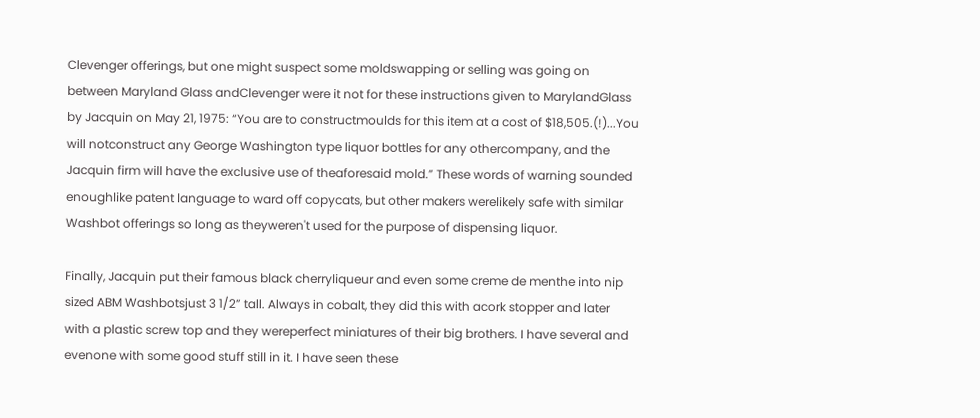Clevenger offerings, but one might suspect some moldswapping or selling was going on between Maryland Glass andClevenger were it not for these instructions given to MarylandGlass by Jacquin on May 21, 1975: “You are to constructmoulds for this item at a cost of $18,505.(!)...You will notconstruct any George Washington type liquor bottles for any othercompany, and the Jacquin firm will have the exclusive use of theaforesaid mold.” These words of warning sounded enoughlike patent language to ward off copycats, but other makers werelikely safe with similar Washbot offerings so long as theyweren't used for the purpose of dispensing liquor.

Finally, Jacquin put their famous black cherryliqueur and even some creme de menthe into nip sized ABM Washbotsjust 3 1/2” tall. Always in cobalt, they did this with acork stopper and later with a plastic screw top and they wereperfect miniatures of their big brothers. I have several and evenone with some good stuff still in it. I have seen these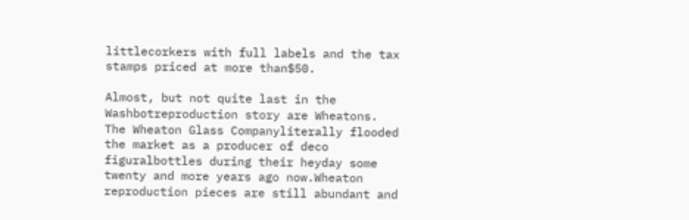littlecorkers with full labels and the tax stamps priced at more than$50.

Almost, but not quite last in the Washbotreproduction story are Wheatons. The Wheaton Glass Companyliterally flooded the market as a producer of deco figuralbottles during their heyday some twenty and more years ago now.Wheaton reproduction pieces are still abundant and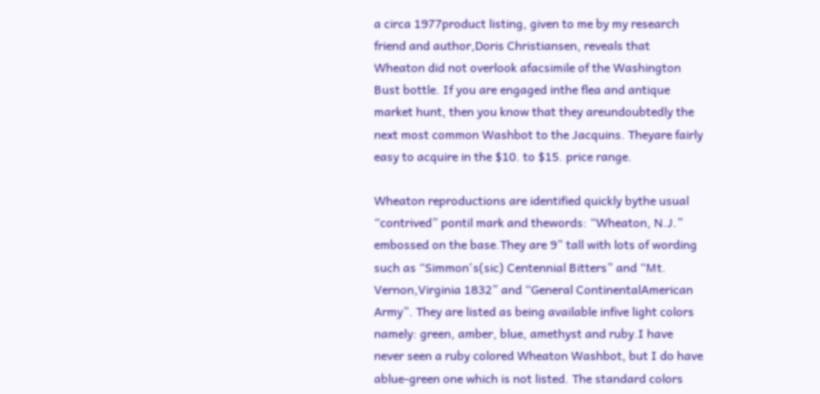a circa 1977product listing, given to me by my research friend and author,Doris Christiansen, reveals that Wheaton did not overlook afacsimile of the Washington Bust bottle. If you are engaged inthe flea and antique market hunt, then you know that they areundoubtedly the next most common Washbot to the Jacquins. Theyare fairly easy to acquire in the $10. to $15. price range.

Wheaton reproductions are identified quickly bythe usual “contrived” pontil mark and thewords: “Wheaton, N.J.” embossed on the base.They are 9” tall with lots of wording such as “Simmon's(sic) Centennial Bitters” and “Mt. Vernon,Virginia 1832” and “General ContinentalAmerican Army”. They are listed as being available infive light colors namely: green, amber, blue, amethyst and ruby.I have never seen a ruby colored Wheaton Washbot, but I do have ablue-green one which is not listed. The standard colors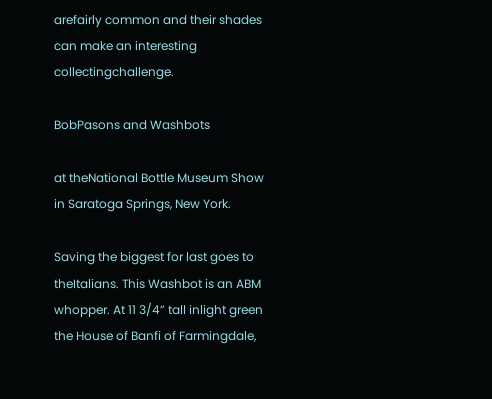arefairly common and their shades can make an interesting collectingchallenge.

BobPasons and Washbots

at theNational Bottle Museum Show in Saratoga Springs, New York.

Saving the biggest for last goes to theItalians. This Washbot is an ABM whopper. At 11 3/4” tall inlight green the House of Banfi of Farmingdale,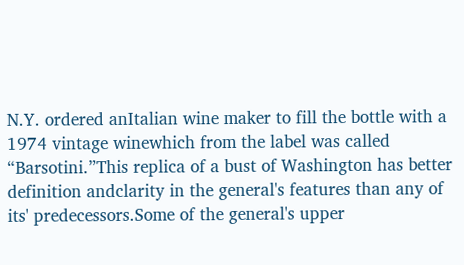N.Y. ordered anItalian wine maker to fill the bottle with a 1974 vintage winewhich from the label was called “Barsotini.”This replica of a bust of Washington has better definition andclarity in the general's features than any of its' predecessors.Some of the general's upper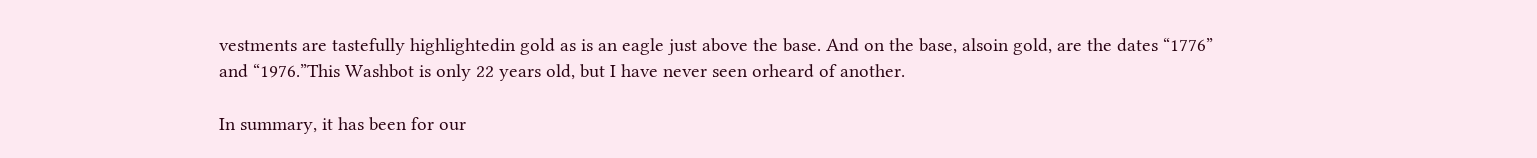vestments are tastefully highlightedin gold as is an eagle just above the base. And on the base, alsoin gold, are the dates “1776” and “1976.”This Washbot is only 22 years old, but I have never seen orheard of another.

In summary, it has been for our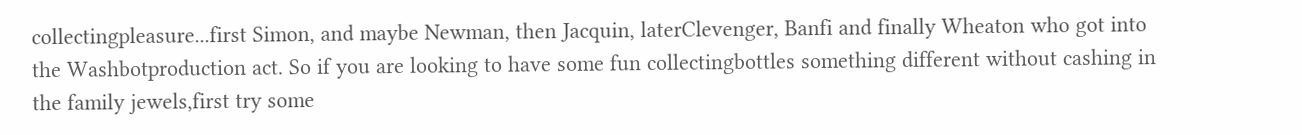collectingpleasure...first Simon, and maybe Newman, then Jacquin, laterClevenger, Banfi and finally Wheaton who got into the Washbotproduction act. So if you are looking to have some fun collectingbottles something different without cashing in the family jewels,first try some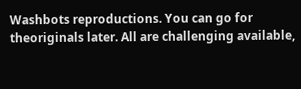Washbots reproductions. You can go for theoriginals later. All are challenging available,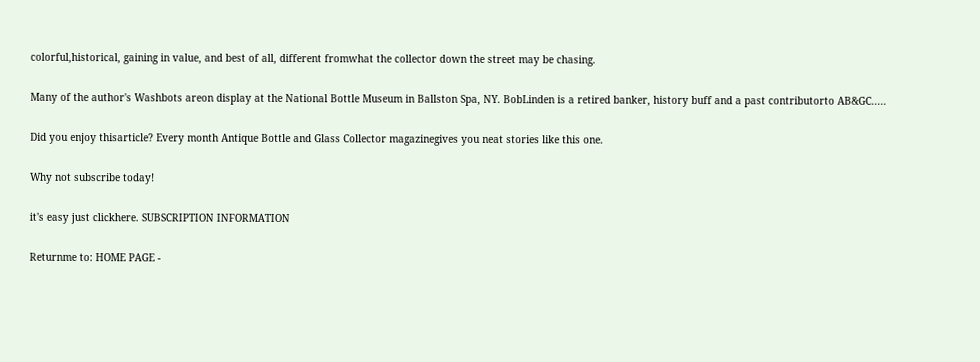colorful,historical, gaining in value, and best of all, different fromwhat the collector down the street may be chasing.

Many of the author's Washbots areon display at the National Bottle Museum in Ballston Spa, NY. BobLinden is a retired banker, history buff and a past contributorto AB&GC.....

Did you enjoy thisarticle? Every month Antique Bottle and Glass Collector magazinegives you neat stories like this one.

Why not subscribe today!

it's easy just clickhere. SUBSCRIPTION INFORMATION

Returnme to: HOME PAGE -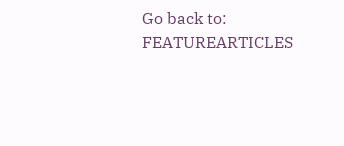Go back to: FEATUREARTICLES